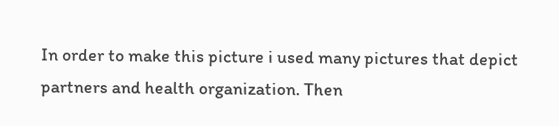In order to make this picture i used many pictures that depict partners and health organization. Then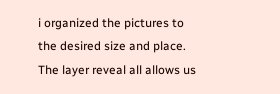i organized the pictures to the desired size and place. The layer reveal all allows us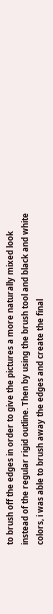to brush off the edges in order to give the pictures a more naturally mixed look instead of the regular rigid outline. Then by using the brush tool and black and white colors, i was able to brush away the edges and create the final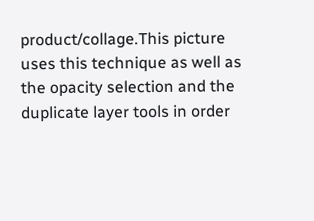product/collage.This picture uses this technique as well as the opacity selection and the duplicate layer tools in order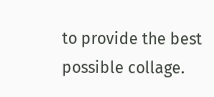to provide the best possible collage.